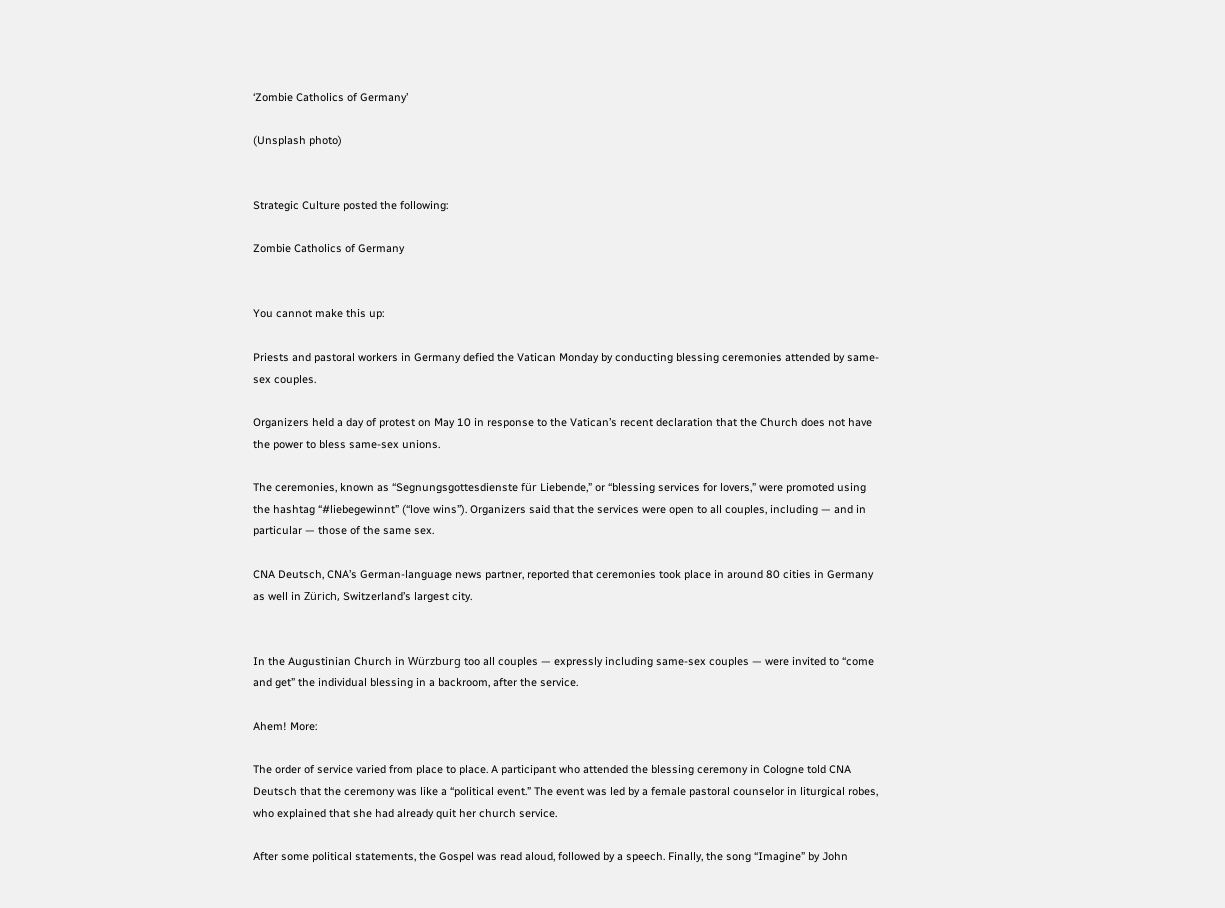‘Zombie Catholics of Germany’

(Unsplash photo)


Strategic Culture posted the following:

Zombie Catholics of Germany


You cannot make this up:

Priests and pastoral workers in Germany defied the Vatican Monday by conducting blessing ceremonies attended by same-sex couples.

Organizers held a day of protest on May 10 in response to the Vatican’s recent declaration that the Church does not have the power to bless same-sex unions.

The ceremonies, known as “Segnungsgottesdienste für Liebende,” or “blessing services for lovers,” were promoted using the hashtag “#liebegewinnt” (“love wins”). Organizers said that the services were open to all couples, including — and in particular — those of the same sex.

CNA Deutsch, CNA’s German-language news partner, reported that ceremonies took place in around 80 cities in Germany as well in Zürich, Switzerland’s largest city.


In the Augustinian Church in Würzburg too all couples — expressly including same-sex couples — were invited to “come and get” the individual blessing in a backroom, after the service.

Ahem! More:

The order of service varied from place to place. A participant who attended the blessing ceremony in Cologne told CNA Deutsch that the ceremony was like a “political event.” The event was led by a female pastoral counselor in liturgical robes, who explained that she had already quit her church service.

After some political statements, the Gospel was read aloud, followed by a speech. Finally, the song “Imagine” by John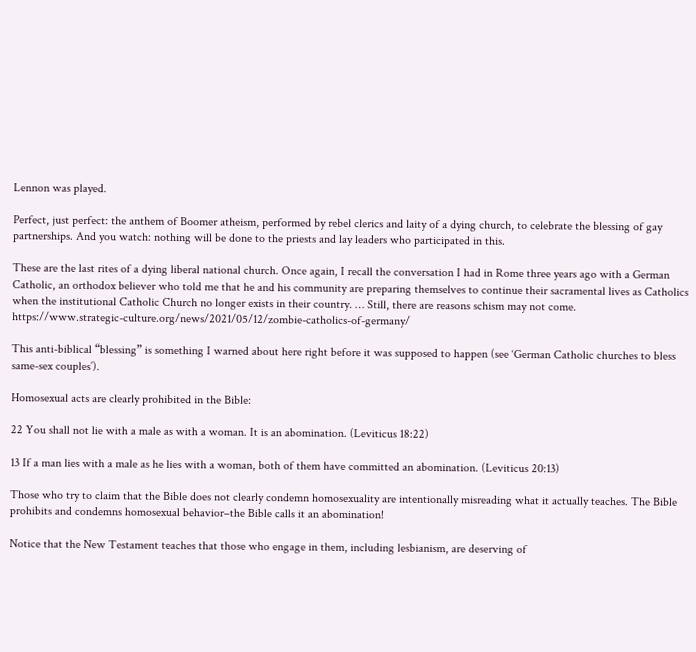Lennon was played.

Perfect, just perfect: the anthem of Boomer atheism, performed by rebel clerics and laity of a dying church, to celebrate the blessing of gay partnerships. And you watch: nothing will be done to the priests and lay leaders who participated in this.

These are the last rites of a dying liberal national church. Once again, I recall the conversation I had in Rome three years ago with a German Catholic, an orthodox believer who told me that he and his community are preparing themselves to continue their sacramental lives as Catholics when the institutional Catholic Church no longer exists in their country. … Still, there are reasons schism may not come.  https://www.strategic-culture.org/news/2021/05/12/zombie-catholics-of-germany/

This anti-biblical “blessing” is something I warned about here right before it was supposed to happen (see ‘German Catholic churches to bless same-sex couples’).

Homosexual acts are clearly prohibited in the Bible:

22 You shall not lie with a male as with a woman. It is an abomination. (Leviticus 18:22)

13 If a man lies with a male as he lies with a woman, both of them have committed an abomination. (Leviticus 20:13)

Those who try to claim that the Bible does not clearly condemn homosexuality are intentionally misreading what it actually teaches. The Bible prohibits and condemns homosexual behavior–the Bible calls it an abomination!

Notice that the New Testament teaches that those who engage in them, including lesbianism, are deserving of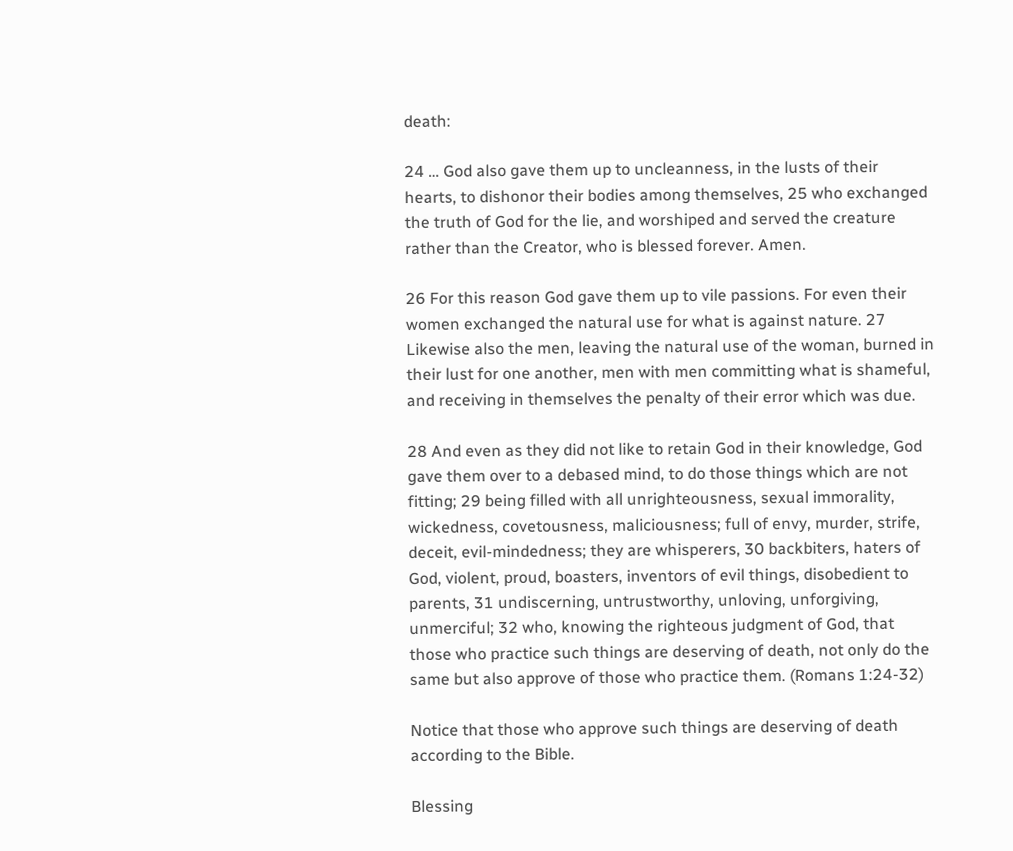death:

24 … God also gave them up to uncleanness, in the lusts of their hearts, to dishonor their bodies among themselves, 25 who exchanged the truth of God for the lie, and worshiped and served the creature rather than the Creator, who is blessed forever. Amen.

26 For this reason God gave them up to vile passions. For even their women exchanged the natural use for what is against nature. 27 Likewise also the men, leaving the natural use of the woman, burned in their lust for one another, men with men committing what is shameful, and receiving in themselves the penalty of their error which was due.

28 And even as they did not like to retain God in their knowledge, God gave them over to a debased mind, to do those things which are not fitting; 29 being filled with all unrighteousness, sexual immorality, wickedness, covetousness, maliciousness; full of envy, murder, strife, deceit, evil-mindedness; they are whisperers, 30 backbiters, haters of God, violent, proud, boasters, inventors of evil things, disobedient to parents, 31 undiscerning, untrustworthy, unloving, unforgiving, unmerciful; 32 who, knowing the righteous judgment of God, that those who practice such things are deserving of death, not only do the same but also approve of those who practice them. (Romans 1:24-32)

Notice that those who approve such things are deserving of death according to the Bible.

Blessing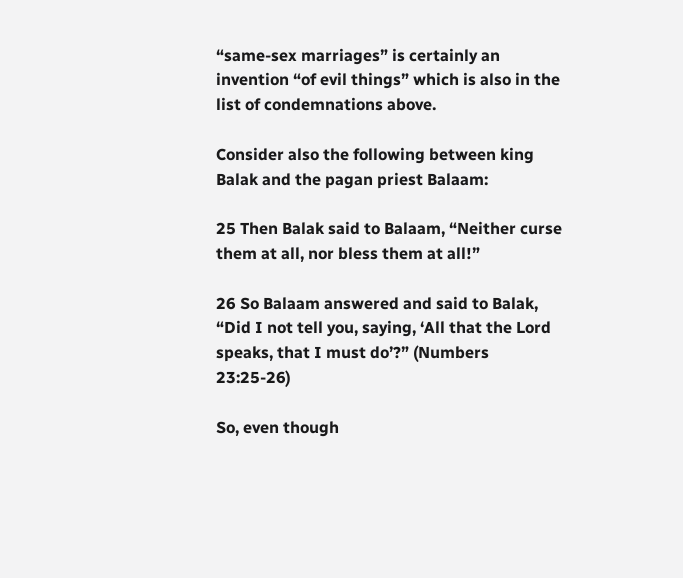“same-sex marriages” is certainly an invention “of evil things” which is also in the list of condemnations above.

Consider also the following between king Balak and the pagan priest Balaam:

25 Then Balak said to Balaam, “Neither curse them at all, nor bless them at all!”

26 So Balaam answered and said to Balak, “Did I not tell you, saying, ‘All that the Lord speaks, that I must do’?” (Numbers 23:25-26)

So, even though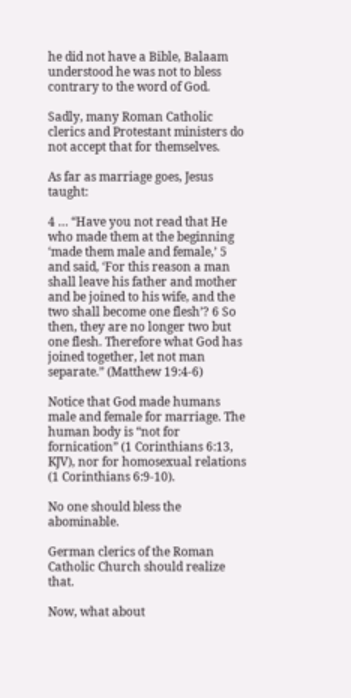he did not have a Bible, Balaam understood he was not to bless contrary to the word of God.

Sadly, many Roman Catholic clerics and Protestant ministers do not accept that for themselves.

As far as marriage goes, Jesus taught:

4 … “Have you not read that He who made them at the beginning ‘made them male and female,’ 5 and said, ‘For this reason a man shall leave his father and mother and be joined to his wife, and the two shall become one flesh’? 6 So then, they are no longer two but one flesh. Therefore what God has joined together, let not man separate.” (Matthew 19:4-6)

Notice that God made humans male and female for marriage. The human body is “not for fornication” (1 Corinthians 6:13, KJV), nor for homosexual relations (1 Corinthians 6:9-10).

No one should bless the abominable.

German clerics of the Roman Catholic Church should realize that.

Now, what about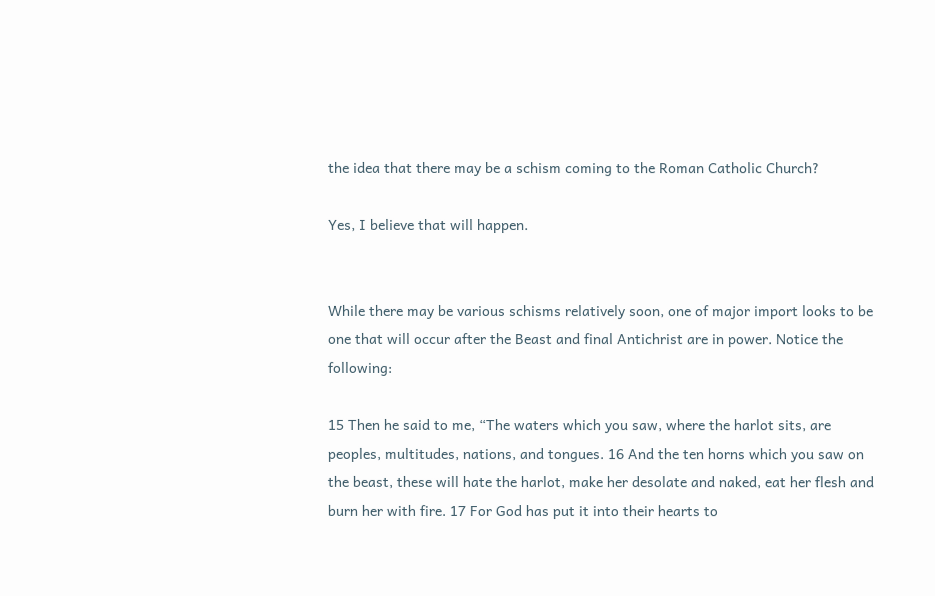the idea that there may be a schism coming to the Roman Catholic Church?

Yes, I believe that will happen.


While there may be various schisms relatively soon, one of major import looks to be one that will occur after the Beast and final Antichrist are in power. Notice the following:

15 Then he said to me, “The waters which you saw, where the harlot sits, are peoples, multitudes, nations, and tongues. 16 And the ten horns which you saw on the beast, these will hate the harlot, make her desolate and naked, eat her flesh and burn her with fire. 17 For God has put it into their hearts to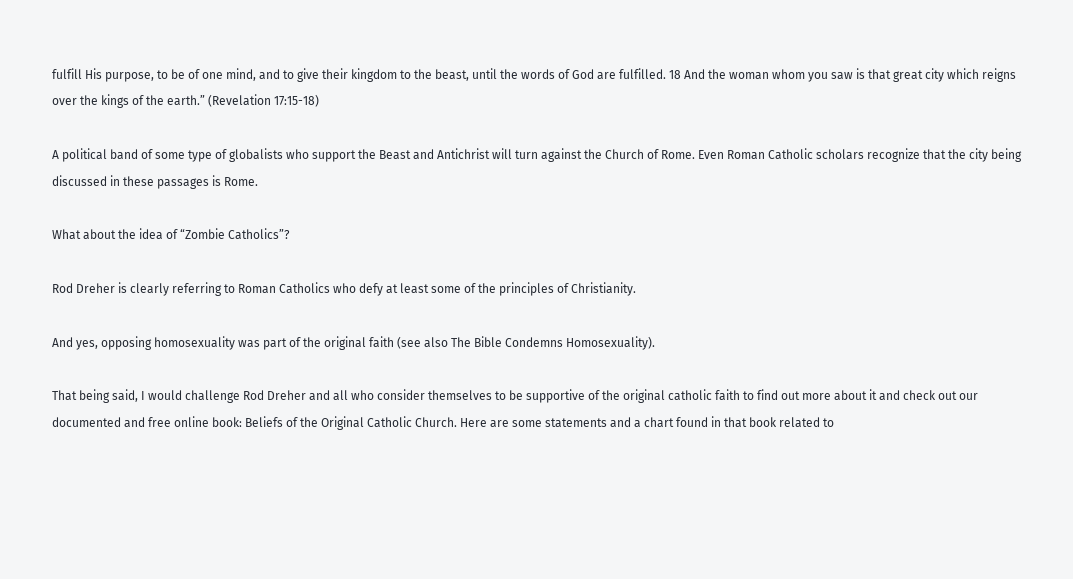fulfill His purpose, to be of one mind, and to give their kingdom to the beast, until the words of God are fulfilled. 18 And the woman whom you saw is that great city which reigns over the kings of the earth.” (Revelation 17:15-18)

A political band of some type of globalists who support the Beast and Antichrist will turn against the Church of Rome. Even Roman Catholic scholars recognize that the city being discussed in these passages is Rome.

What about the idea of “Zombie Catholics”?

Rod Dreher is clearly referring to Roman Catholics who defy at least some of the principles of Christianity.

And yes, opposing homosexuality was part of the original faith (see also The Bible Condemns Homosexuality).

That being said, I would challenge Rod Dreher and all who consider themselves to be supportive of the original catholic faith to find out more about it and check out our documented and free online book: Beliefs of the Original Catholic Church. Here are some statements and a chart found in that book related to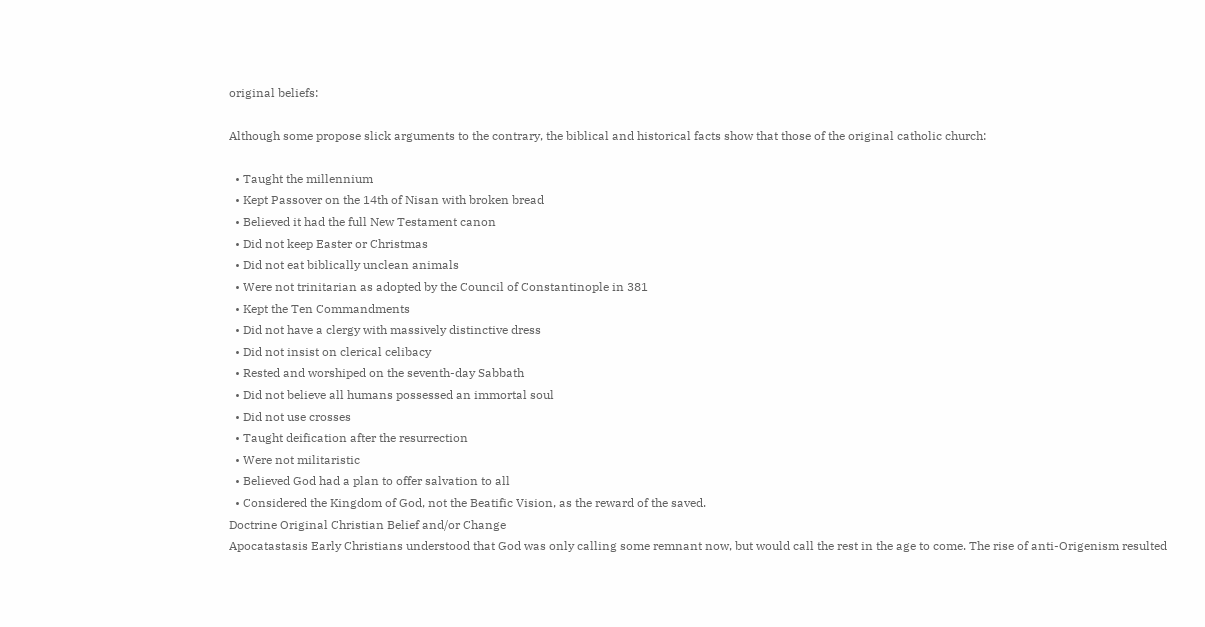original beliefs:

Although some propose slick arguments to the contrary, the biblical and historical facts show that those of the original catholic church:

  • Taught the millennium
  • Kept Passover on the 14th of Nisan with broken bread
  • Believed it had the full New Testament canon
  • Did not keep Easter or Christmas
  • Did not eat biblically unclean animals
  • Were not trinitarian as adopted by the Council of Constantinople in 381
  • Kept the Ten Commandments
  • Did not have a clergy with massively distinctive dress
  • Did not insist on clerical celibacy
  • Rested and worshiped on the seventh-day Sabbath
  • Did not believe all humans possessed an immortal soul
  • Did not use crosses
  • Taught deification after the resurrection
  • Were not militaristic
  • Believed God had a plan to offer salvation to all
  • Considered the Kingdom of God, not the Beatific Vision, as the reward of the saved.
Doctrine Original Christian Belief and/or Change
Apocatastasis Early Christians understood that God was only calling some remnant now, but would call the rest in the age to come. The rise of anti-Origenism resulted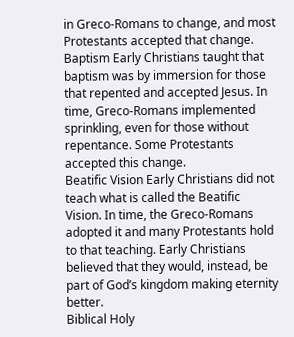in Greco-Romans to change, and most Protestants accepted that change.
Baptism Early Christians taught that baptism was by immersion for those that repented and accepted Jesus. In time, Greco-Romans implemented sprinkling, even for those without repentance. Some Protestants accepted this change.
Beatific Vision Early Christians did not teach what is called the Beatific Vision. In time, the Greco-Romans adopted it and many Protestants hold to that teaching. Early Christians believed that they would, instead, be part of God’s kingdom making eternity better.
Biblical Holy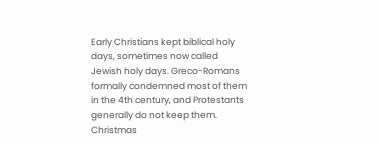Early Christians kept biblical holy days, sometimes now called Jewish holy days. Greco-Romans formally condemned most of them in the 4th century, and Protestants generally do not keep them.
Christmas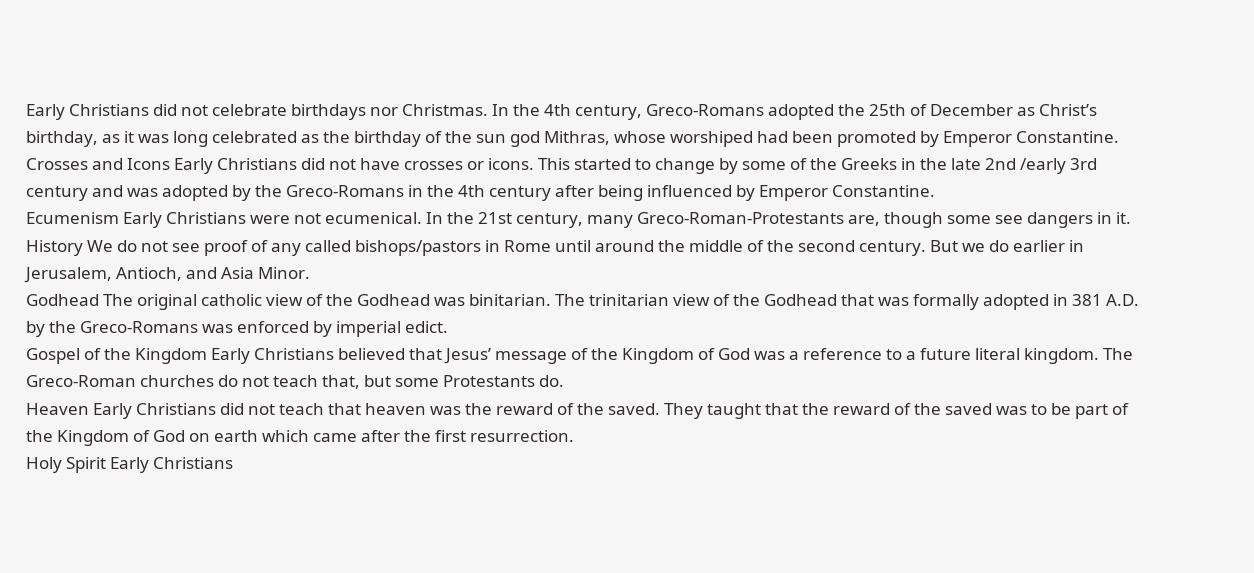Early Christians did not celebrate birthdays nor Christmas. In the 4th century, Greco-Romans adopted the 25th of December as Christ’s birthday, as it was long celebrated as the birthday of the sun god Mithras, whose worshiped had been promoted by Emperor Constantine.
Crosses and Icons Early Christians did not have crosses or icons. This started to change by some of the Greeks in the late 2nd /early 3rd century and was adopted by the Greco-Romans in the 4th century after being influenced by Emperor Constantine.
Ecumenism Early Christians were not ecumenical. In the 21st century, many Greco-Roman-Protestants are, though some see dangers in it.
History We do not see proof of any called bishops/pastors in Rome until around the middle of the second century. But we do earlier in Jerusalem, Antioch, and Asia Minor.
Godhead The original catholic view of the Godhead was binitarian. The trinitarian view of the Godhead that was formally adopted in 381 A.D. by the Greco-Romans was enforced by imperial edict.
Gospel of the Kingdom Early Christians believed that Jesus’ message of the Kingdom of God was a reference to a future literal kingdom. The Greco-Roman churches do not teach that, but some Protestants do.
Heaven Early Christians did not teach that heaven was the reward of the saved. They taught that the reward of the saved was to be part of the Kingdom of God on earth which came after the first resurrection.
Holy Spirit Early Christians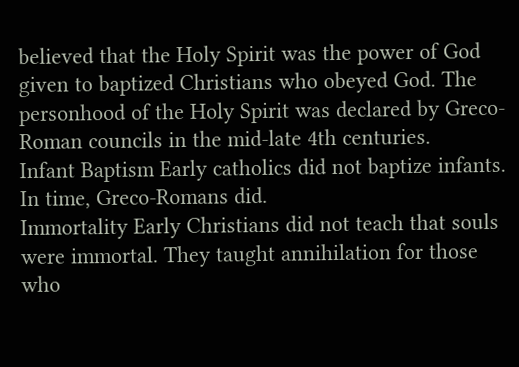believed that the Holy Spirit was the power of God given to baptized Christians who obeyed God. The personhood of the Holy Spirit was declared by Greco-Roman councils in the mid-late 4th centuries.
Infant Baptism Early catholics did not baptize infants. In time, Greco-Romans did.
Immortality Early Christians did not teach that souls were immortal. They taught annihilation for those who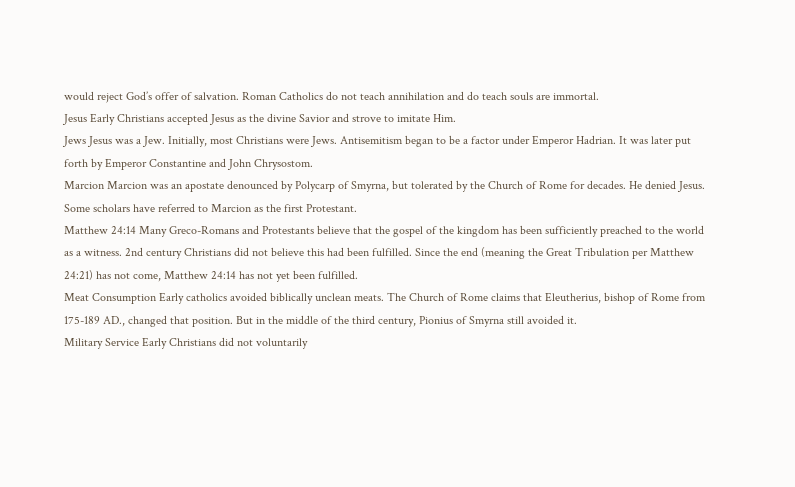would reject God’s offer of salvation. Roman Catholics do not teach annihilation and do teach souls are immortal.
Jesus Early Christians accepted Jesus as the divine Savior and strove to imitate Him.
Jews Jesus was a Jew. Initially, most Christians were Jews. Antisemitism began to be a factor under Emperor Hadrian. It was later put forth by Emperor Constantine and John Chrysostom.
Marcion Marcion was an apostate denounced by Polycarp of Smyrna, but tolerated by the Church of Rome for decades. He denied Jesus. Some scholars have referred to Marcion as the first Protestant.
Matthew 24:14 Many Greco-Romans and Protestants believe that the gospel of the kingdom has been sufficiently preached to the world as a witness. 2nd century Christians did not believe this had been fulfilled. Since the end (meaning the Great Tribulation per Matthew 24:21) has not come, Matthew 24:14 has not yet been fulfilled.
Meat Consumption Early catholics avoided biblically unclean meats. The Church of Rome claims that Eleutherius, bishop of Rome from 175-189 AD., changed that position. But in the middle of the third century, Pionius of Smyrna still avoided it.
Military Service Early Christians did not voluntarily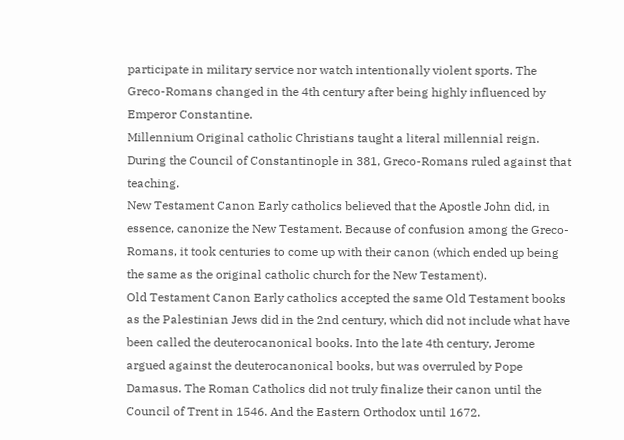participate in military service nor watch intentionally violent sports. The Greco-Romans changed in the 4th century after being highly influenced by Emperor Constantine.
Millennium Original catholic Christians taught a literal millennial reign. During the Council of Constantinople in 381, Greco-Romans ruled against that teaching.
New Testament Canon Early catholics believed that the Apostle John did, in essence, canonize the New Testament. Because of confusion among the Greco-Romans, it took centuries to come up with their canon (which ended up being the same as the original catholic church for the New Testament).
Old Testament Canon Early catholics accepted the same Old Testament books as the Palestinian Jews did in the 2nd century, which did not include what have been called the deuterocanonical books. Into the late 4th century, Jerome argued against the deuterocanonical books, but was overruled by Pope Damasus. The Roman Catholics did not truly finalize their canon until the Council of Trent in 1546. And the Eastern Orthodox until 1672.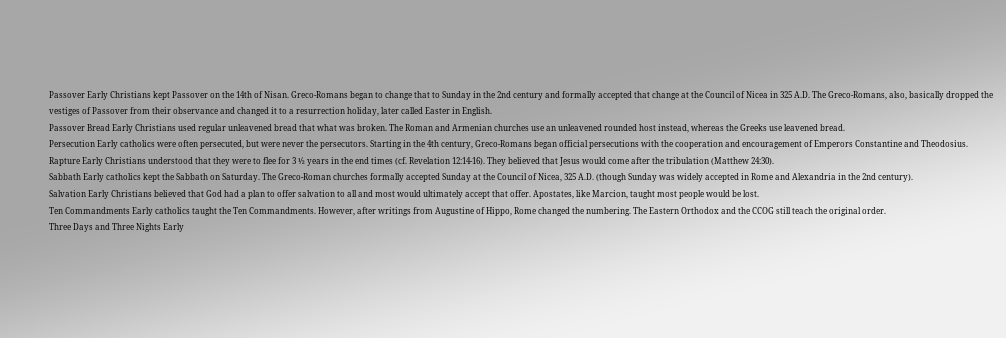Passover Early Christians kept Passover on the 14th of Nisan. Greco-Romans began to change that to Sunday in the 2nd century and formally accepted that change at the Council of Nicea in 325 A.D. The Greco-Romans, also, basically dropped the vestiges of Passover from their observance and changed it to a resurrection holiday, later called Easter in English.
Passover Bread Early Christians used regular unleavened bread that what was broken. The Roman and Armenian churches use an unleavened rounded host instead, whereas the Greeks use leavened bread.
Persecution Early catholics were often persecuted, but were never the persecutors. Starting in the 4th century, Greco-Romans began official persecutions with the cooperation and encouragement of Emperors Constantine and Theodosius.
Rapture Early Christians understood that they were to flee for 3 ½ years in the end times (cf. Revelation 12:14-16). They believed that Jesus would come after the tribulation (Matthew 24:30).
Sabbath Early catholics kept the Sabbath on Saturday. The Greco-Roman churches formally accepted Sunday at the Council of Nicea, 325 A.D. (though Sunday was widely accepted in Rome and Alexandria in the 2nd century).
Salvation Early Christians believed that God had a plan to offer salvation to all and most would ultimately accept that offer. Apostates, like Marcion, taught most people would be lost.
Ten Commandments Early catholics taught the Ten Commandments. However, after writings from Augustine of Hippo, Rome changed the numbering. The Eastern Orthodox and the CCOG still teach the original order.
Three Days and Three Nights Early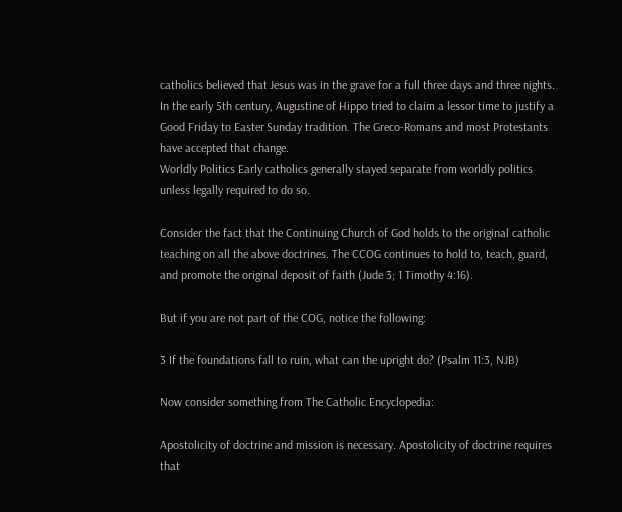catholics believed that Jesus was in the grave for a full three days and three nights. In the early 5th century, Augustine of Hippo tried to claim a lessor time to justify a Good Friday to Easter Sunday tradition. The Greco-Romans and most Protestants have accepted that change.
Worldly Politics Early catholics generally stayed separate from worldly politics unless legally required to do so.

Consider the fact that the Continuing Church of God holds to the original catholic teaching on all the above doctrines. The CCOG continues to hold to, teach, guard, and promote the original deposit of faith (Jude 3; 1 Timothy 4:16).

But if you are not part of the COG, notice the following:

3 If the foundations fall to ruin, what can the upright do? (Psalm 11:3, NJB)

Now consider something from The Catholic Encyclopedia:

Apostolicity of doctrine and mission is necessary. Apostolicity of doctrine requires that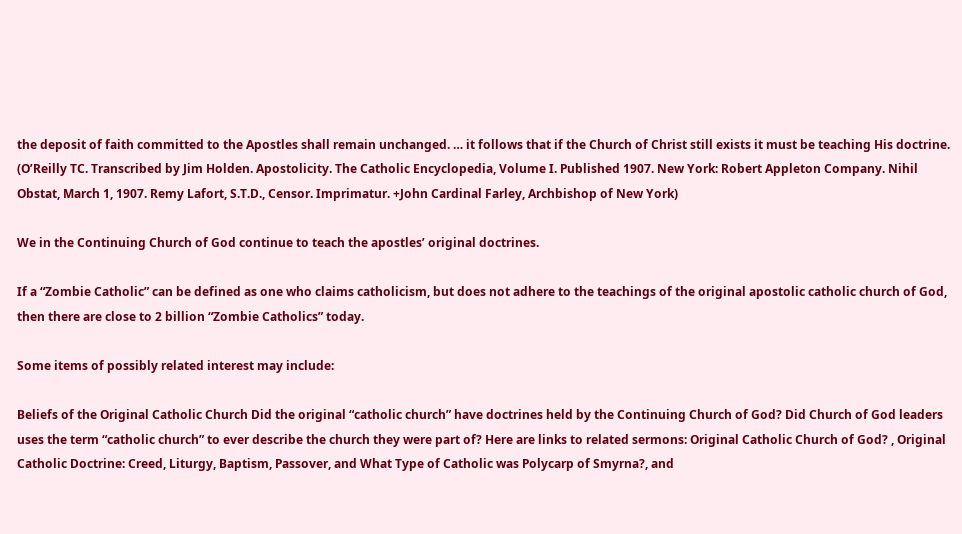the deposit of faith committed to the Apostles shall remain unchanged. … it follows that if the Church of Christ still exists it must be teaching His doctrine. (O’Reilly TC. Transcribed by Jim Holden. Apostolicity. The Catholic Encyclopedia, Volume I. Published 1907. New York: Robert Appleton Company. Nihil Obstat, March 1, 1907. Remy Lafort, S.T.D., Censor. Imprimatur. +John Cardinal Farley, Archbishop of New York)

We in the Continuing Church of God continue to teach the apostles’ original doctrines.

If a “Zombie Catholic” can be defined as one who claims catholicism, but does not adhere to the teachings of the original apostolic catholic church of God, then there are close to 2 billion “Zombie Catholics” today.

Some items of possibly related interest may include:

Beliefs of the Original Catholic Church Did the original “catholic church” have doctrines held by the Continuing Church of God? Did Church of God leaders uses the term “catholic church” to ever describe the church they were part of? Here are links to related sermons: Original Catholic Church of God? , Original Catholic Doctrine: Creed, Liturgy, Baptism, Passover, and What Type of Catholic was Polycarp of Smyrna?, and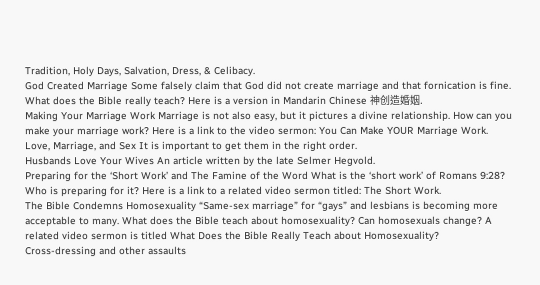Tradition, Holy Days, Salvation, Dress, & Celibacy.
God Created Marriage Some falsely claim that God did not create marriage and that fornication is fine. What does the Bible really teach? Here is a version in Mandarin Chinese 神创造婚姻.
Making Your Marriage Work Marriage is not also easy, but it pictures a divine relationship. How can you make your marriage work? Here is a link to the video sermon: You Can Make YOUR Marriage Work.
Love, Marriage, and Sex It is important to get them in the right order.
Husbands Love Your Wives An article written by the late Selmer Hegvold.
Preparing for the ‘Short Work’ and The Famine of the Word What is the ‘short work’ of Romans 9:28? Who is preparing for it? Here is a link to a related video sermon titled: The Short Work.
The Bible Condemns Homosexuality “Same-sex marriage” for “gays” and lesbians is becoming more acceptable to many. What does the Bible teach about homosexuality? Can homosexuals change? A related video sermon is titled What Does the Bible Really Teach about Homosexuality?
Cross-dressing and other assaults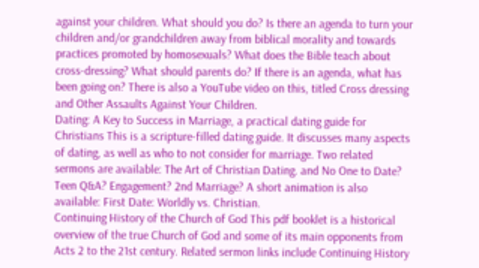against your children. What should you do? Is there an agenda to turn your children and/or grandchildren away from biblical morality and towards practices promoted by homosexuals? What does the Bible teach about cross-dressing? What should parents do? If there is an agenda, what has been going on? There is also a YouTube video on this, titled Cross dressing and Other Assaults Against Your Children.
Dating: A Key to Success in Marriage, a practical dating guide for Christians This is a scripture-filled dating guide. It discusses many aspects of dating, as well as who to not consider for marriage. Two related sermons are available: The Art of Christian Dating. and No One to Date? Teen Q&A? Engagement? 2nd Marriage? A short animation is also available: First Date: Worldly vs. Christian.
Continuing History of the Church of God This pdf booklet is a historical overview of the true Church of God and some of its main opponents from Acts 2 to the 21st century. Related sermon links include Continuing History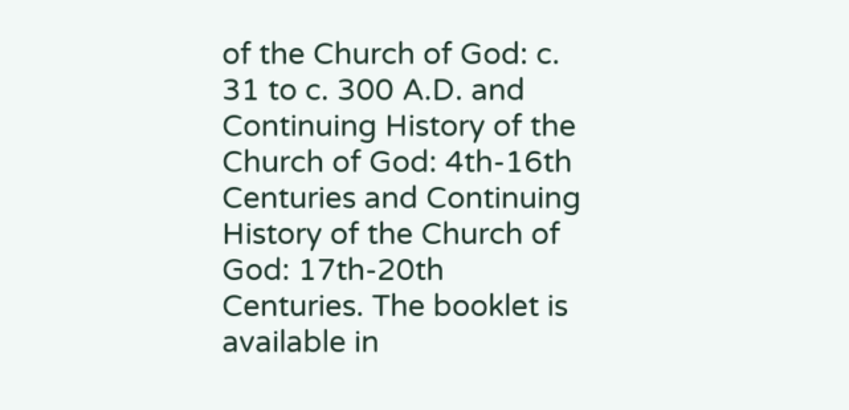of the Church of God: c. 31 to c. 300 A.D. and Continuing History of the Church of God: 4th-16th Centuries and Continuing History of the Church of God: 17th-20th Centuries. The booklet is available in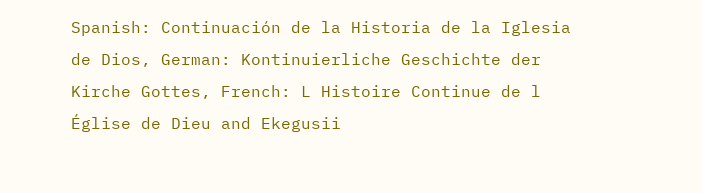Spanish: Continuación de la Historia de la Iglesia de Dios, German: Kontinuierliche Geschichte der Kirche Gottes, French: L Histoire Continue de l Église de Dieu and Ekegusii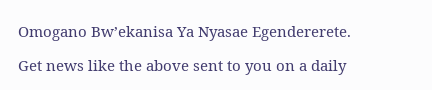Omogano Bw’ekanisa Ya Nyasae Egendererete.

Get news like the above sent to you on a daily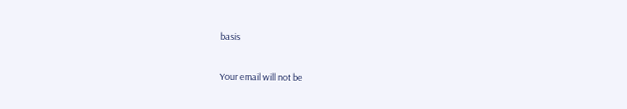basis

Your email will not be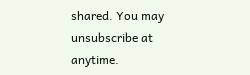shared. You may unsubscribe at anytime.